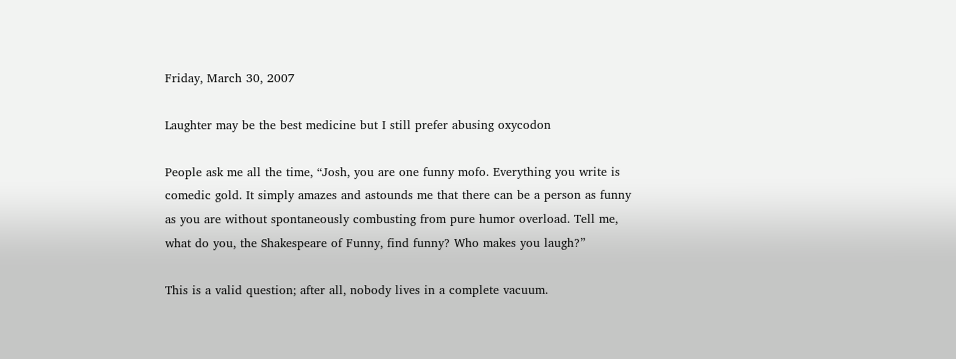Friday, March 30, 2007

Laughter may be the best medicine but I still prefer abusing oxycodon

People ask me all the time, “Josh, you are one funny mofo. Everything you write is comedic gold. It simply amazes and astounds me that there can be a person as funny as you are without spontaneously combusting from pure humor overload. Tell me, what do you, the Shakespeare of Funny, find funny? Who makes you laugh?”

This is a valid question; after all, nobody lives in a complete vacuum.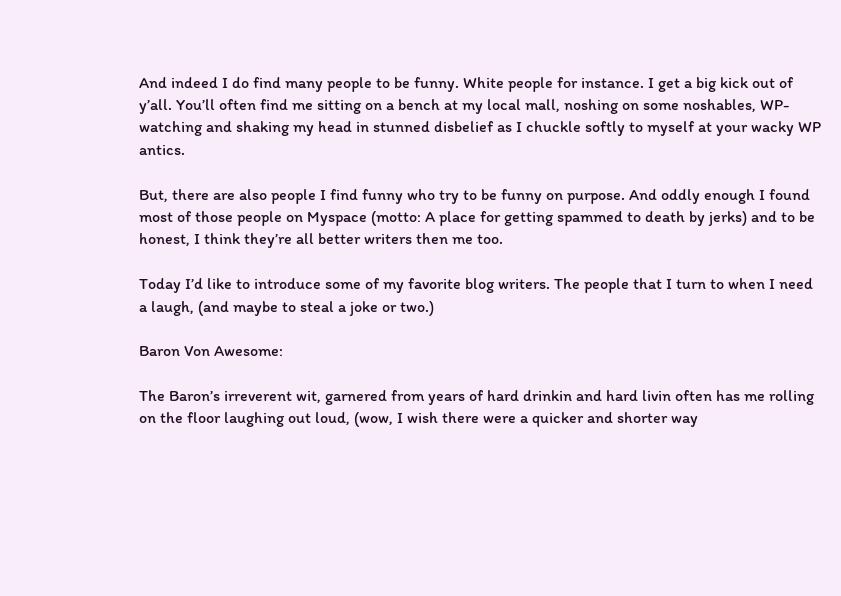And indeed I do find many people to be funny. White people for instance. I get a big kick out of y’all. You’ll often find me sitting on a bench at my local mall, noshing on some noshables, WP-watching and shaking my head in stunned disbelief as I chuckle softly to myself at your wacky WP antics.

But, there are also people I find funny who try to be funny on purpose. And oddly enough I found most of those people on Myspace (motto: A place for getting spammed to death by jerks) and to be honest, I think they’re all better writers then me too.

Today I’d like to introduce some of my favorite blog writers. The people that I turn to when I need a laugh, (and maybe to steal a joke or two.)

Baron Von Awesome:

The Baron’s irreverent wit, garnered from years of hard drinkin and hard livin often has me rolling on the floor laughing out loud, (wow, I wish there were a quicker and shorter way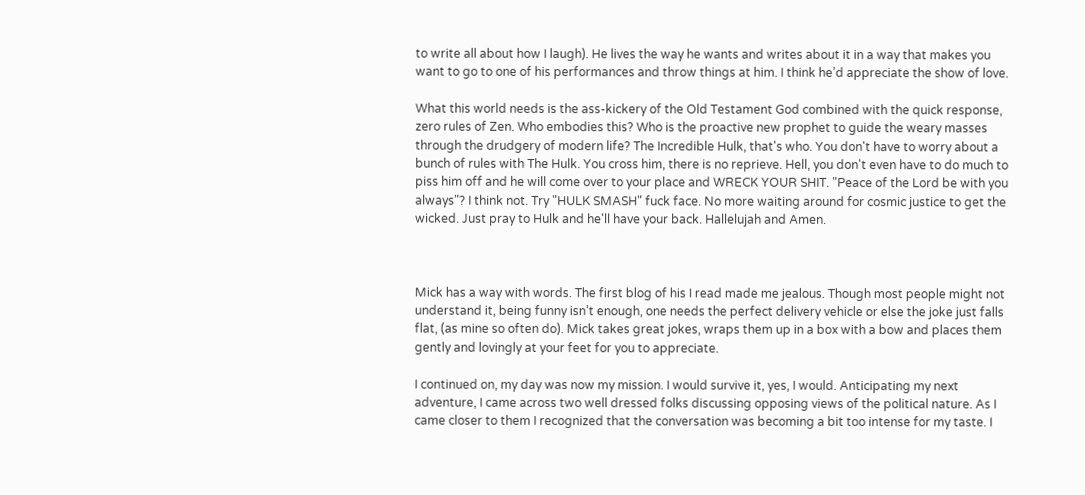to write all about how I laugh). He lives the way he wants and writes about it in a way that makes you want to go to one of his performances and throw things at him. I think he’d appreciate the show of love.

What this world needs is the ass-kickery of the Old Testament God combined with the quick response, zero rules of Zen. Who embodies this? Who is the proactive new prophet to guide the weary masses through the drudgery of modern life? The Incredible Hulk, that's who. You don't have to worry about a bunch of rules with The Hulk. You cross him, there is no reprieve. Hell, you don't even have to do much to piss him off and he will come over to your place and WRECK YOUR SHIT. "Peace of the Lord be with you always"? I think not. Try "HULK SMASH" fuck face. No more waiting around for cosmic justice to get the wicked. Just pray to Hulk and he'll have your back. Hallelujah and Amen.



Mick has a way with words. The first blog of his I read made me jealous. Though most people might not understand it, being funny isn’t enough, one needs the perfect delivery vehicle or else the joke just falls flat, (as mine so often do). Mick takes great jokes, wraps them up in a box with a bow and places them gently and lovingly at your feet for you to appreciate.

I continued on, my day was now my mission. I would survive it, yes, I would. Anticipating my next adventure, I came across two well dressed folks discussing opposing views of the political nature. As I came closer to them I recognized that the conversation was becoming a bit too intense for my taste. I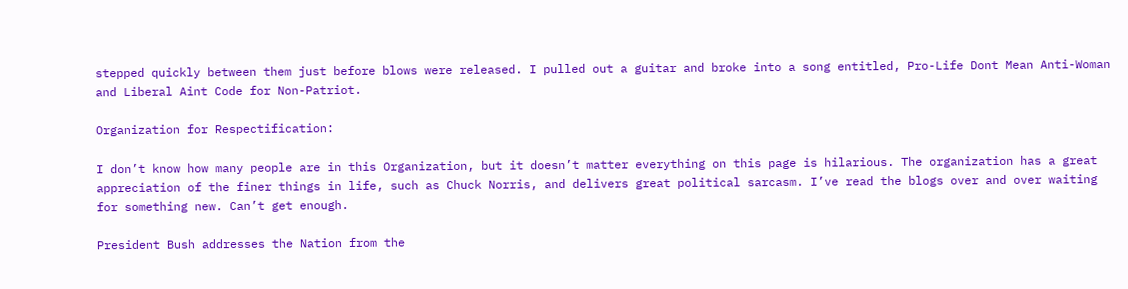stepped quickly between them just before blows were released. I pulled out a guitar and broke into a song entitled, Pro-Life Dont Mean Anti-Woman and Liberal Aint Code for Non-Patriot.

Organization for Respectification:

I don’t know how many people are in this Organization, but it doesn’t matter everything on this page is hilarious. The organization has a great appreciation of the finer things in life, such as Chuck Norris, and delivers great political sarcasm. I’ve read the blogs over and over waiting for something new. Can’t get enough.

President Bush addresses the Nation from the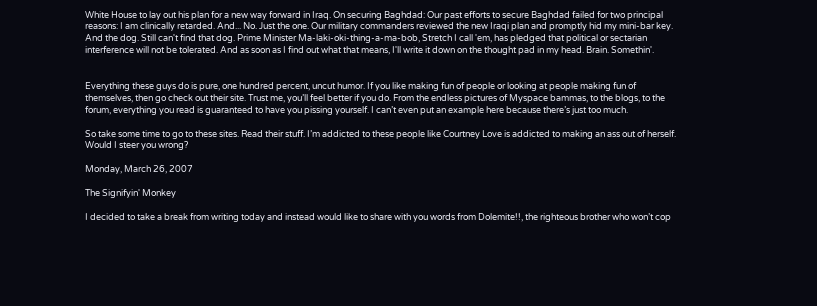White House to lay out his plan for a new way forward in Iraq. On securing Baghdad: Our past efforts to secure Baghdad failed for two principal reasons: I am clinically retarded. And... No. Just the one. Our military commanders reviewed the new Iraqi plan and promptly hid my mini-bar key. And the dog. Still can't find that dog. Prime Minister Ma-laki-oki-thing-a-ma-bob, Stretch I call 'em, has pledged that political or sectarian interference will not be tolerated. And as soon as I find out what that means, I'll write it down on the thought pad in my head. Brain. Somethin'.


Everything these guys do is pure, one hundred percent, uncut humor. If you like making fun of people or looking at people making fun of themselves, then go check out their site. Trust me, you’ll feel better if you do. From the endless pictures of Myspace bammas, to the blogs, to the forum, everything you read is guaranteed to have you pissing yourself. I can’t even put an example here because there’s just too much.

So take some time to go to these sites. Read their stuff. I’m addicted to these people like Courtney Love is addicted to making an ass out of herself. Would I steer you wrong?

Monday, March 26, 2007

The Signifyin' Monkey

I decided to take a break from writing today and instead would like to share with you words from Dolemite!!, the righteous brother who won’t cop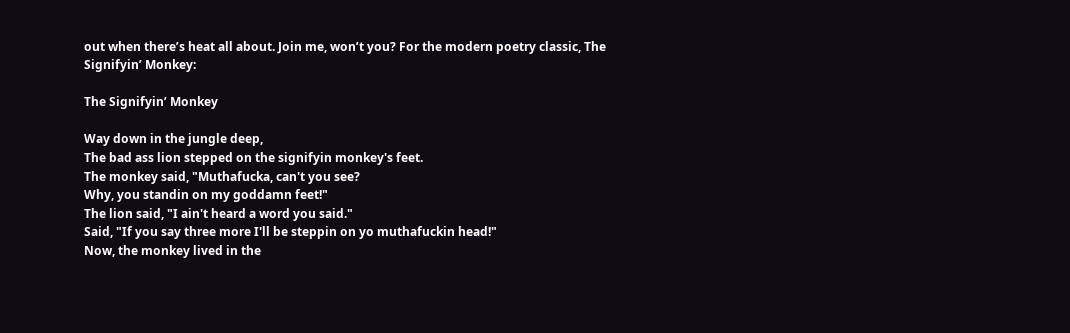out when there’s heat all about. Join me, won’t you? For the modern poetry classic, The Signifyin’ Monkey:

The Signifyin’ Monkey

Way down in the jungle deep,
The bad ass lion stepped on the signifyin monkey's feet.
The monkey said, "Muthafucka, can't you see?
Why, you standin on my goddamn feet!"
The lion said, "I ain't heard a word you said."
Said, "If you say three more I'll be steppin on yo muthafuckin head!"
Now, the monkey lived in the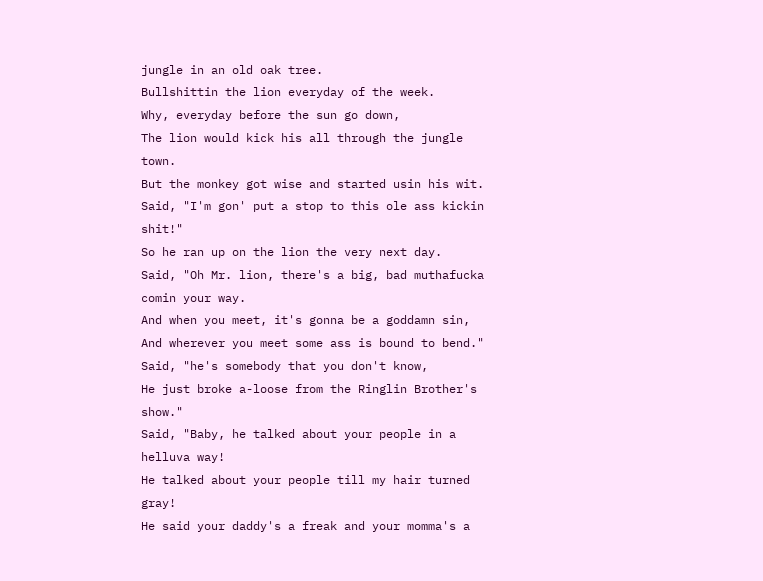jungle in an old oak tree.
Bullshittin the lion everyday of the week.
Why, everyday before the sun go down,
The lion would kick his all through the jungle town.
But the monkey got wise and started usin his wit.
Said, "I'm gon' put a stop to this ole ass kickin shit!"
So he ran up on the lion the very next day.
Said, "Oh Mr. lion, there's a big, bad muthafucka comin your way.
And when you meet, it's gonna be a goddamn sin,
And wherever you meet some ass is bound to bend."
Said, "he's somebody that you don't know,
He just broke a-loose from the Ringlin Brother's show."
Said, "Baby, he talked about your people in a helluva way!
He talked about your people till my hair turned gray!
He said your daddy's a freak and your momma's a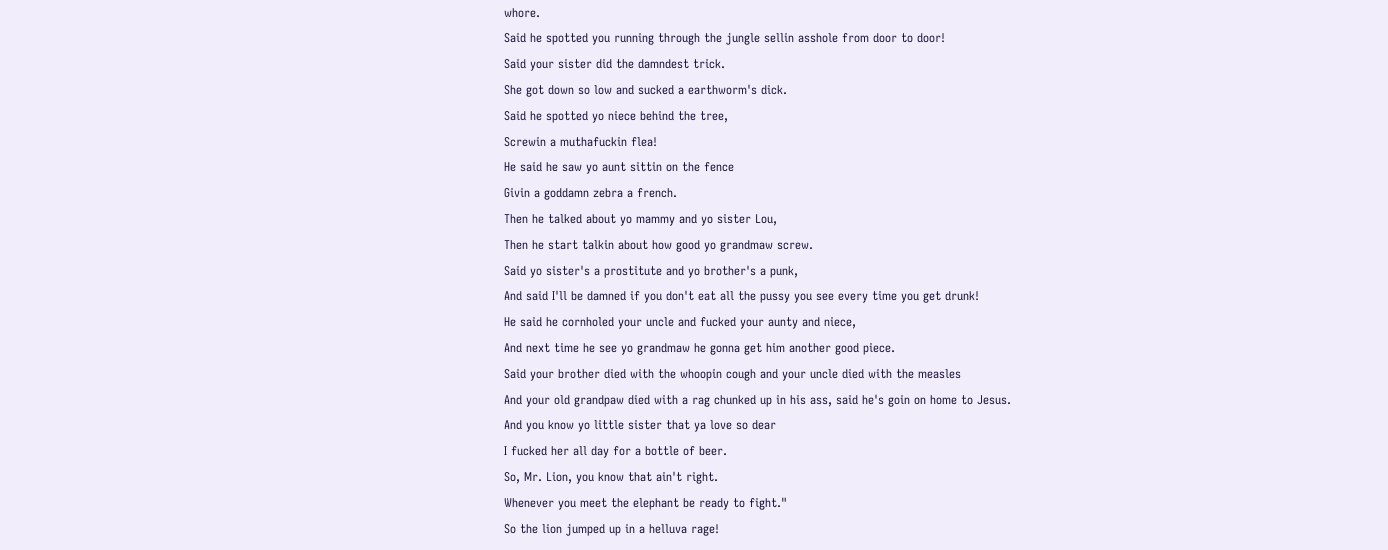whore.
Said he spotted you running through the jungle sellin asshole from door to door!
Said your sister did the damndest trick.
She got down so low and sucked a earthworm's dick.
Said he spotted yo niece behind the tree,
Screwin a muthafuckin flea!
He said he saw yo aunt sittin on the fence
Givin a goddamn zebra a french.
Then he talked about yo mammy and yo sister Lou,
Then he start talkin about how good yo grandmaw screw.
Said yo sister's a prostitute and yo brother's a punk,
And said I'll be damned if you don't eat all the pussy you see every time you get drunk!
He said he cornholed your uncle and fucked your aunty and niece,
And next time he see yo grandmaw he gonna get him another good piece.
Said your brother died with the whoopin cough and your uncle died with the measles
And your old grandpaw died with a rag chunked up in his ass, said he's goin on home to Jesus.
And you know yo little sister that ya love so dear
I fucked her all day for a bottle of beer.
So, Mr. Lion, you know that ain't right.
Whenever you meet the elephant be ready to fight."
So the lion jumped up in a helluva rage!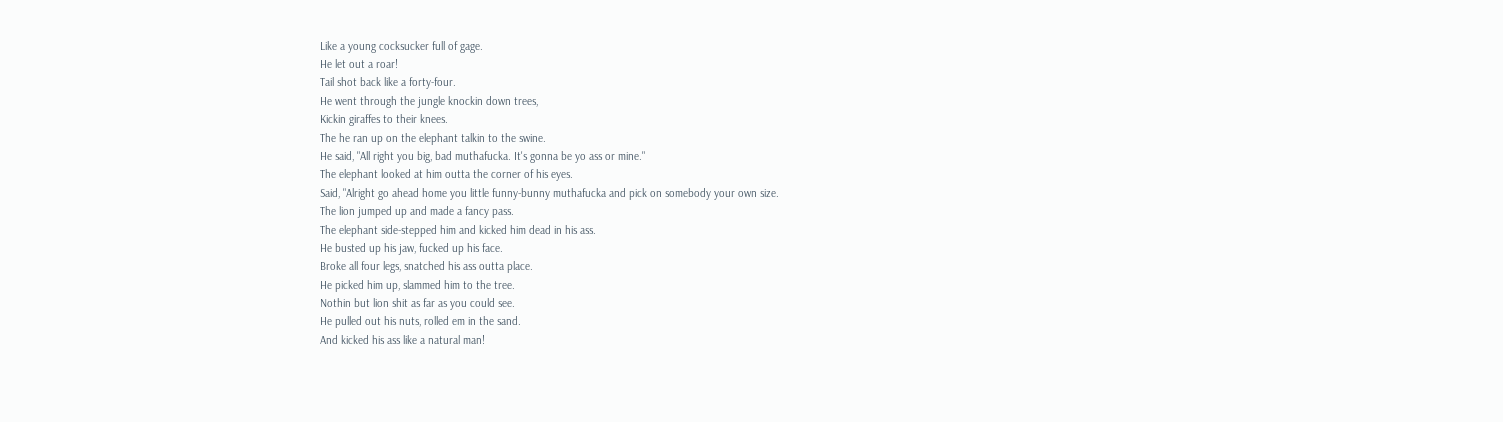Like a young cocksucker full of gage.
He let out a roar!
Tail shot back like a forty-four.
He went through the jungle knockin down trees,
Kickin giraffes to their knees.
The he ran up on the elephant talkin to the swine.
He said, "All right you big, bad muthafucka. It's gonna be yo ass or mine."
The elephant looked at him outta the corner of his eyes.
Said, "Alright go ahead home you little funny-bunny muthafucka and pick on somebody your own size.
The lion jumped up and made a fancy pass.
The elephant side-stepped him and kicked him dead in his ass.
He busted up his jaw, fucked up his face.
Broke all four legs, snatched his ass outta place.
He picked him up, slammed him to the tree.
Nothin but lion shit as far as you could see.
He pulled out his nuts, rolled em in the sand.
And kicked his ass like a natural man!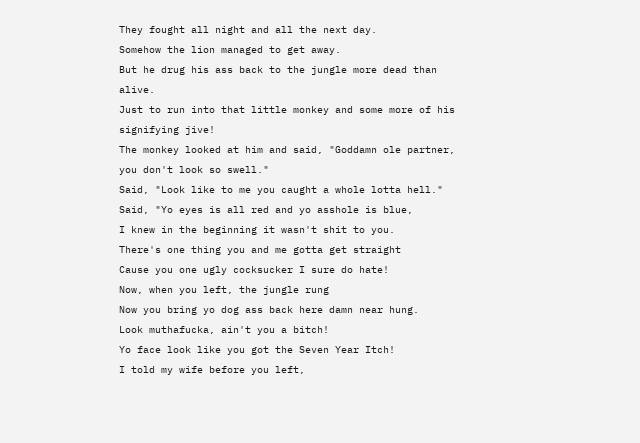They fought all night and all the next day.
Somehow the lion managed to get away.
But he drug his ass back to the jungle more dead than alive.
Just to run into that little monkey and some more of his signifying jive!
The monkey looked at him and said, "Goddamn ole partner, you don't look so swell."
Said, "Look like to me you caught a whole lotta hell."
Said, "Yo eyes is all red and yo asshole is blue,
I knew in the beginning it wasn't shit to you.
There's one thing you and me gotta get straight
Cause you one ugly cocksucker I sure do hate!
Now, when you left, the jungle rung
Now you bring yo dog ass back here damn near hung.
Look muthafucka, ain't you a bitch!
Yo face look like you got the Seven Year Itch!
I told my wife before you left,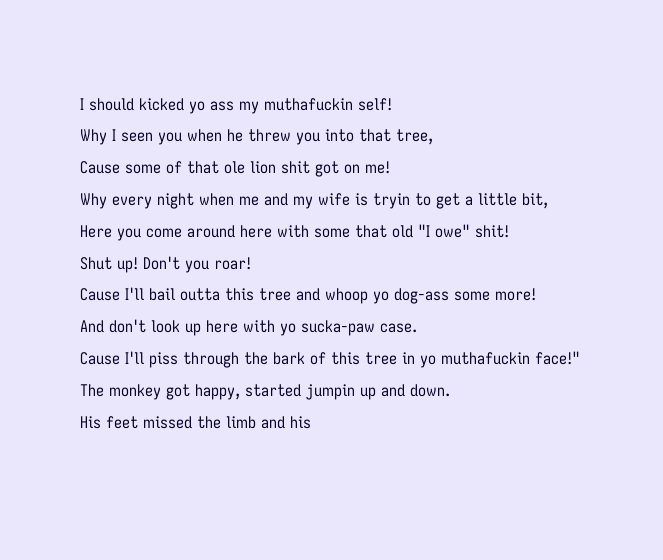I should kicked yo ass my muthafuckin self!
Why I seen you when he threw you into that tree,
Cause some of that ole lion shit got on me!
Why every night when me and my wife is tryin to get a little bit,
Here you come around here with some that old "I owe" shit!
Shut up! Don't you roar!
Cause I'll bail outta this tree and whoop yo dog-ass some more!
And don't look up here with yo sucka-paw case.
Cause I'll piss through the bark of this tree in yo muthafuckin face!"
The monkey got happy, started jumpin up and down.
His feet missed the limb and his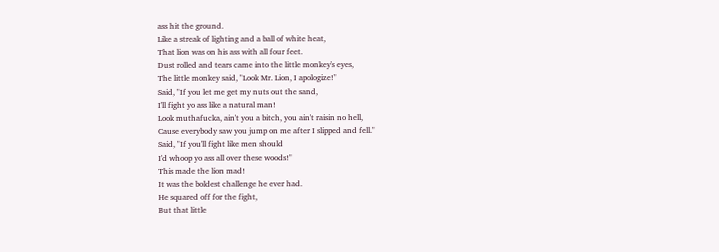ass hit the ground.
Like a streak of lighting and a ball of white heat,
That lion was on his ass with all four feet.
Dust rolled and tears came into the little monkey's eyes,
The little monkey said, "Look Mr. Lion, I apologize!"
Said, "If you let me get my nuts out the sand,
I'll fight yo ass like a natural man!
Look muthafucka, ain't you a bitch, you ain't raisin no hell,
Cause everybody saw you jump on me after I slipped and fell."
Said, "If you'll fight like men should
I'd whoop yo ass all over these woods!"
This made the lion mad!
It was the boldest challenge he ever had.
He squared off for the fight,
But that little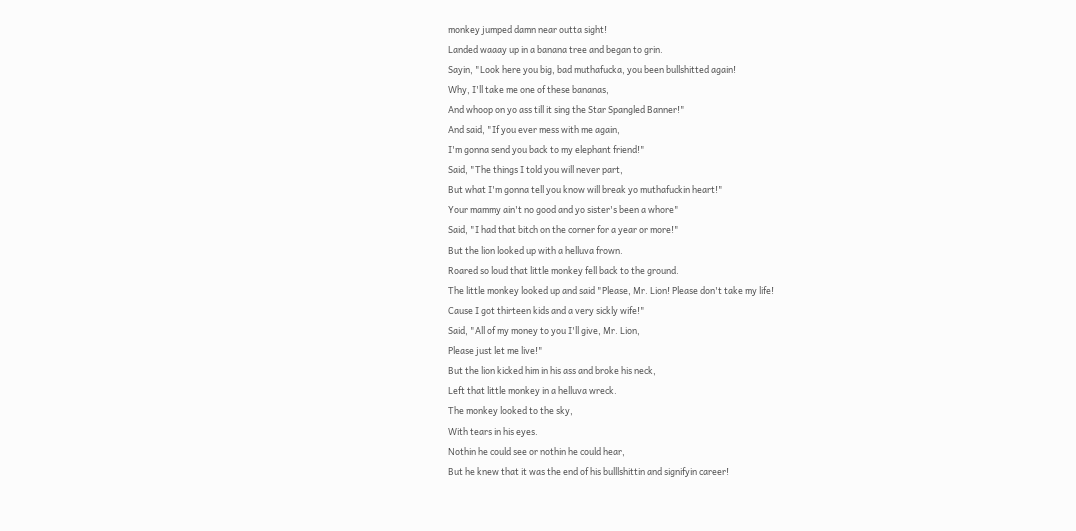monkey jumped damn near outta sight!
Landed waaay up in a banana tree and began to grin.
Sayin, "Look here you big, bad muthafucka, you been bullshitted again!
Why, I'll take me one of these bananas,
And whoop on yo ass till it sing the Star Spangled Banner!"
And said, "If you ever mess with me again,
I'm gonna send you back to my elephant friend!"
Said, "The things I told you will never part,
But what I'm gonna tell you know will break yo muthafuckin heart!"
Your mammy ain't no good and yo sister's been a whore"
Said, "I had that bitch on the corner for a year or more!"
But the lion looked up with a helluva frown.
Roared so loud that little monkey fell back to the ground.
The little monkey looked up and said "Please, Mr. Lion! Please don't take my life!
Cause I got thirteen kids and a very sickly wife!"
Said, "All of my money to you I'll give, Mr. Lion,
Please just let me live!"
But the lion kicked him in his ass and broke his neck,
Left that little monkey in a helluva wreck.
The monkey looked to the sky,
With tears in his eyes.
Nothin he could see or nothin he could hear,
But he knew that it was the end of his bulllshittin and signifyin career!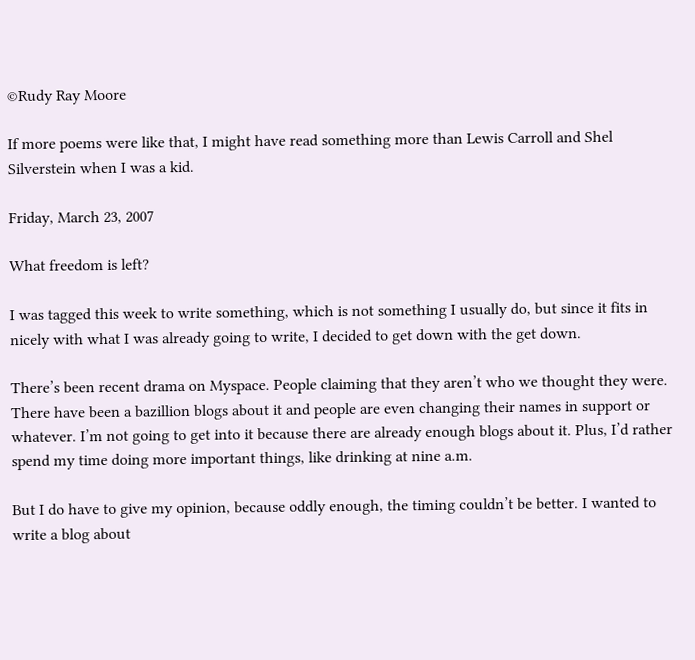©Rudy Ray Moore

If more poems were like that, I might have read something more than Lewis Carroll and Shel Silverstein when I was a kid.

Friday, March 23, 2007

What freedom is left?

I was tagged this week to write something, which is not something I usually do, but since it fits in nicely with what I was already going to write, I decided to get down with the get down.

There’s been recent drama on Myspace. People claiming that they aren’t who we thought they were. There have been a bazillion blogs about it and people are even changing their names in support or whatever. I’m not going to get into it because there are already enough blogs about it. Plus, I’d rather spend my time doing more important things, like drinking at nine a.m.

But I do have to give my opinion, because oddly enough, the timing couldn’t be better. I wanted to write a blog about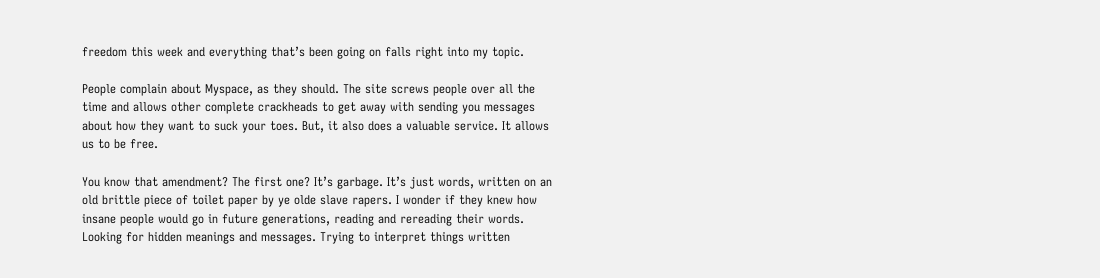freedom this week and everything that’s been going on falls right into my topic.

People complain about Myspace, as they should. The site screws people over all the time and allows other complete crackheads to get away with sending you messages about how they want to suck your toes. But, it also does a valuable service. It allows us to be free.

You know that amendment? The first one? It’s garbage. It’s just words, written on an old brittle piece of toilet paper by ye olde slave rapers. I wonder if they knew how insane people would go in future generations, reading and rereading their words. Looking for hidden meanings and messages. Trying to interpret things written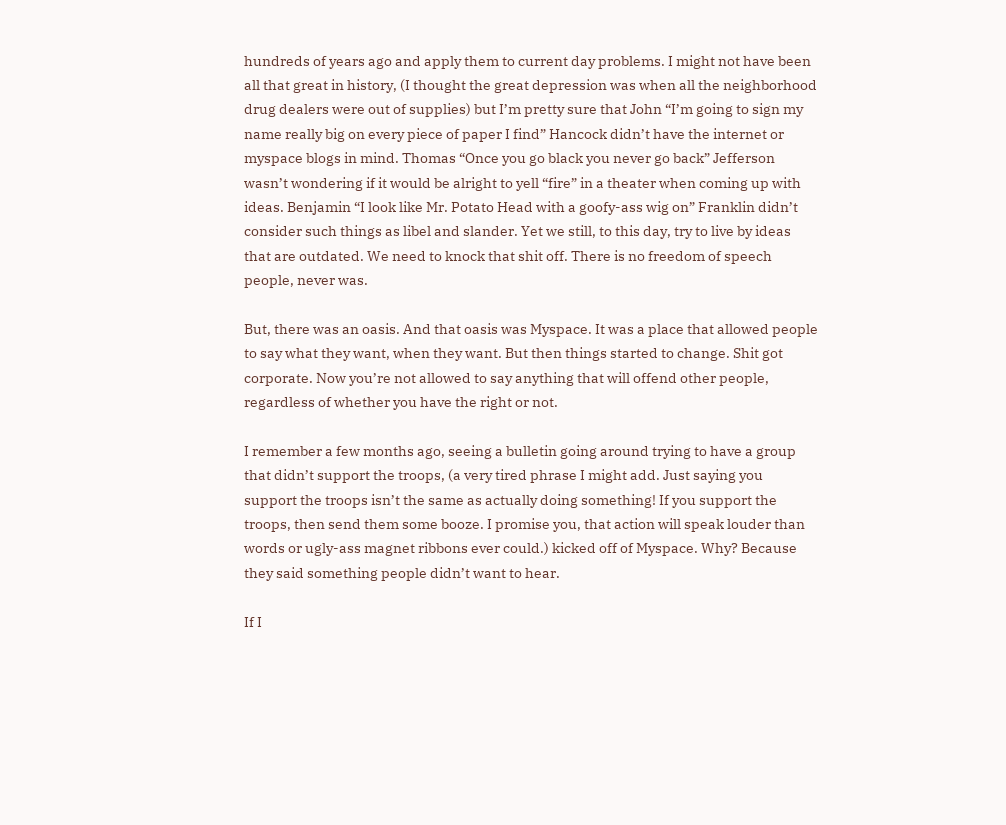hundreds of years ago and apply them to current day problems. I might not have been all that great in history, (I thought the great depression was when all the neighborhood drug dealers were out of supplies) but I’m pretty sure that John “I’m going to sign my name really big on every piece of paper I find” Hancock didn’t have the internet or myspace blogs in mind. Thomas “Once you go black you never go back” Jefferson wasn’t wondering if it would be alright to yell “fire” in a theater when coming up with ideas. Benjamin “I look like Mr. Potato Head with a goofy-ass wig on” Franklin didn’t consider such things as libel and slander. Yet we still, to this day, try to live by ideas that are outdated. We need to knock that shit off. There is no freedom of speech people, never was.

But, there was an oasis. And that oasis was Myspace. It was a place that allowed people to say what they want, when they want. But then things started to change. Shit got corporate. Now you’re not allowed to say anything that will offend other people, regardless of whether you have the right or not.

I remember a few months ago, seeing a bulletin going around trying to have a group that didn’t support the troops, (a very tired phrase I might add. Just saying you support the troops isn’t the same as actually doing something! If you support the troops, then send them some booze. I promise you, that action will speak louder than words or ugly-ass magnet ribbons ever could.) kicked off of Myspace. Why? Because they said something people didn’t want to hear.

If I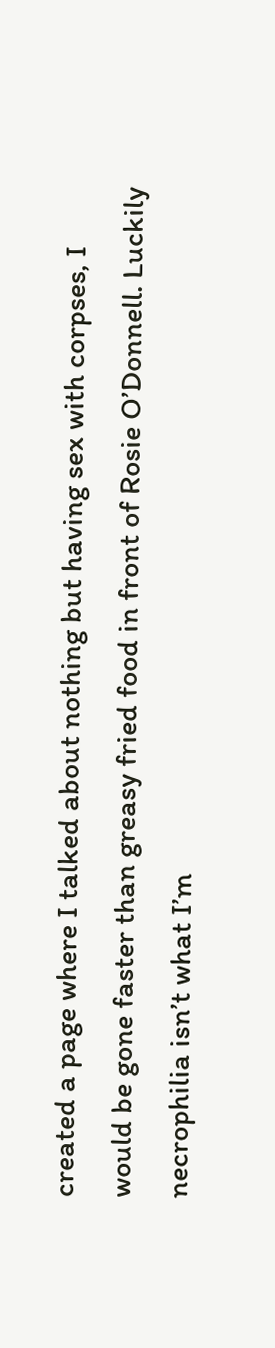created a page where I talked about nothing but having sex with corpses, I would be gone faster than greasy fried food in front of Rosie O’Donnell. Luckily necrophilia isn’t what I’m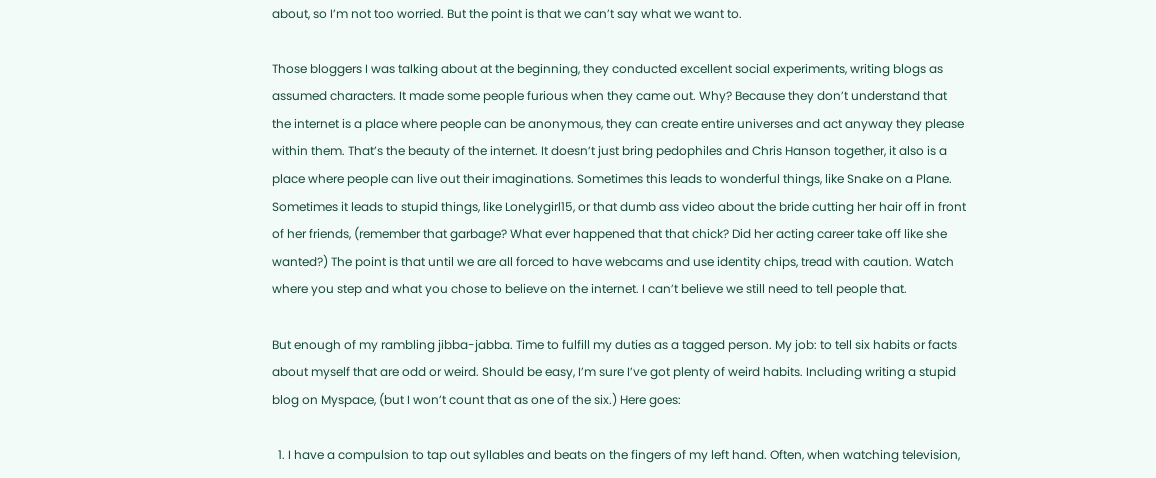about, so I’m not too worried. But the point is that we can’t say what we want to.

Those bloggers I was talking about at the beginning, they conducted excellent social experiments, writing blogs as assumed characters. It made some people furious when they came out. Why? Because they don’t understand that the internet is a place where people can be anonymous, they can create entire universes and act anyway they please within them. That’s the beauty of the internet. It doesn’t just bring pedophiles and Chris Hanson together, it also is a place where people can live out their imaginations. Sometimes this leads to wonderful things, like Snake on a Plane. Sometimes it leads to stupid things, like Lonelygirl15, or that dumb ass video about the bride cutting her hair off in front of her friends, (remember that garbage? What ever happened that that chick? Did her acting career take off like she wanted?) The point is that until we are all forced to have webcams and use identity chips, tread with caution. Watch where you step and what you chose to believe on the internet. I can’t believe we still need to tell people that.

But enough of my rambling jibba-jabba. Time to fulfill my duties as a tagged person. My job: to tell six habits or facts about myself that are odd or weird. Should be easy, I’m sure I’ve got plenty of weird habits. Including writing a stupid blog on Myspace, (but I won’t count that as one of the six.) Here goes:

  1. I have a compulsion to tap out syllables and beats on the fingers of my left hand. Often, when watching television,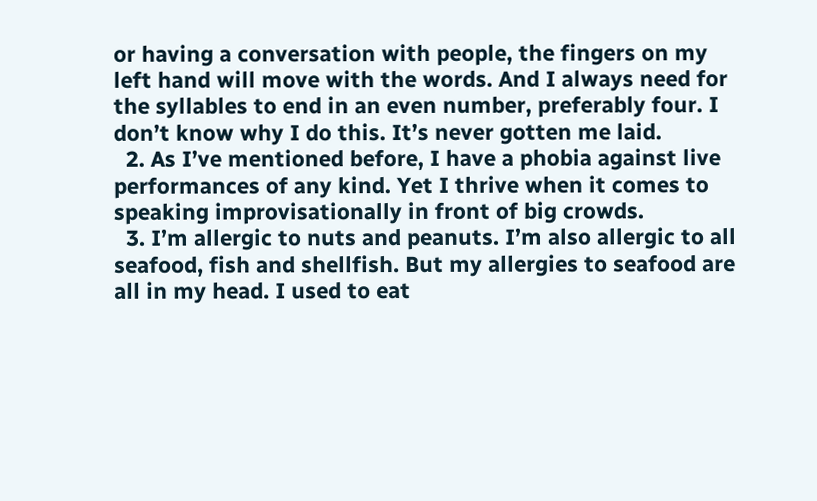or having a conversation with people, the fingers on my left hand will move with the words. And I always need for the syllables to end in an even number, preferably four. I don’t know why I do this. It’s never gotten me laid.
  2. As I’ve mentioned before, I have a phobia against live performances of any kind. Yet I thrive when it comes to speaking improvisationally in front of big crowds.
  3. I’m allergic to nuts and peanuts. I’m also allergic to all seafood, fish and shellfish. But my allergies to seafood are all in my head. I used to eat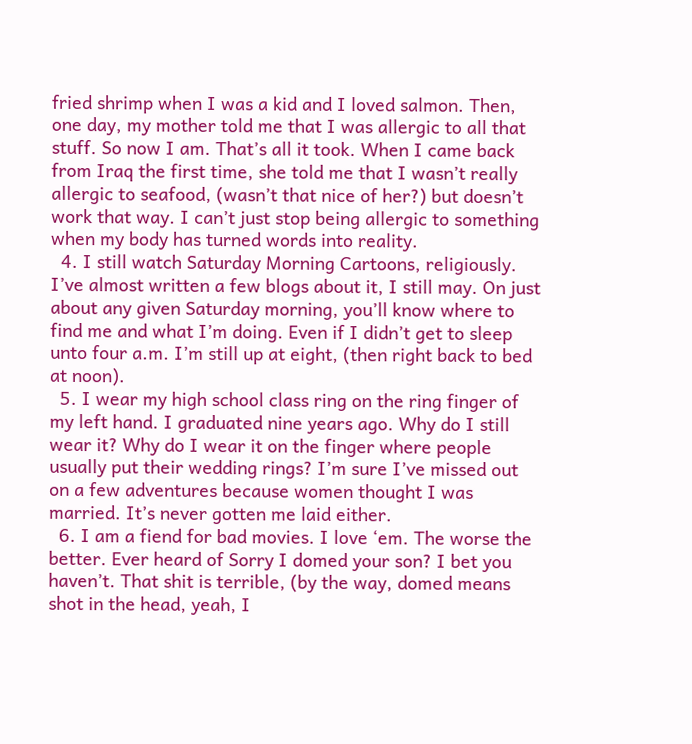fried shrimp when I was a kid and I loved salmon. Then, one day, my mother told me that I was allergic to all that stuff. So now I am. That’s all it took. When I came back from Iraq the first time, she told me that I wasn’t really allergic to seafood, (wasn’t that nice of her?) but doesn’t work that way. I can’t just stop being allergic to something when my body has turned words into reality.
  4. I still watch Saturday Morning Cartoons, religiously. I’ve almost written a few blogs about it, I still may. On just about any given Saturday morning, you’ll know where to find me and what I’m doing. Even if I didn’t get to sleep unto four a.m. I’m still up at eight, (then right back to bed at noon).
  5. I wear my high school class ring on the ring finger of my left hand. I graduated nine years ago. Why do I still wear it? Why do I wear it on the finger where people usually put their wedding rings? I’m sure I’ve missed out on a few adventures because women thought I was married. It’s never gotten me laid either.
  6. I am a fiend for bad movies. I love ‘em. The worse the better. Ever heard of Sorry I domed your son? I bet you haven’t. That shit is terrible, (by the way, domed means shot in the head, yeah, I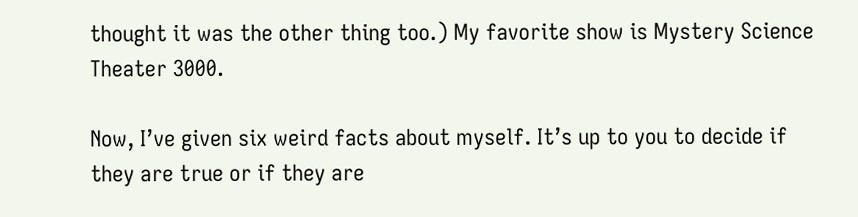thought it was the other thing too.) My favorite show is Mystery Science Theater 3000.

Now, I’ve given six weird facts about myself. It’s up to you to decide if they are true or if they are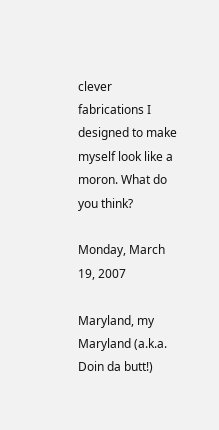clever fabrications I designed to make myself look like a moron. What do you think?

Monday, March 19, 2007

Maryland, my Maryland (a.k.a. Doin da butt!)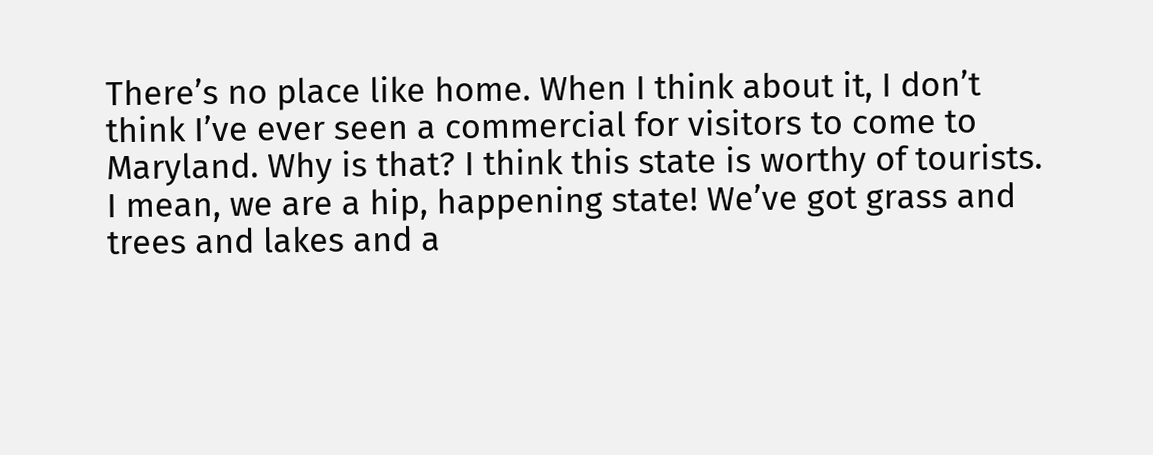There’s no place like home. When I think about it, I don’t think I’ve ever seen a commercial for visitors to come to Maryland. Why is that? I think this state is worthy of tourists. I mean, we are a hip, happening state! We’ve got grass and trees and lakes and a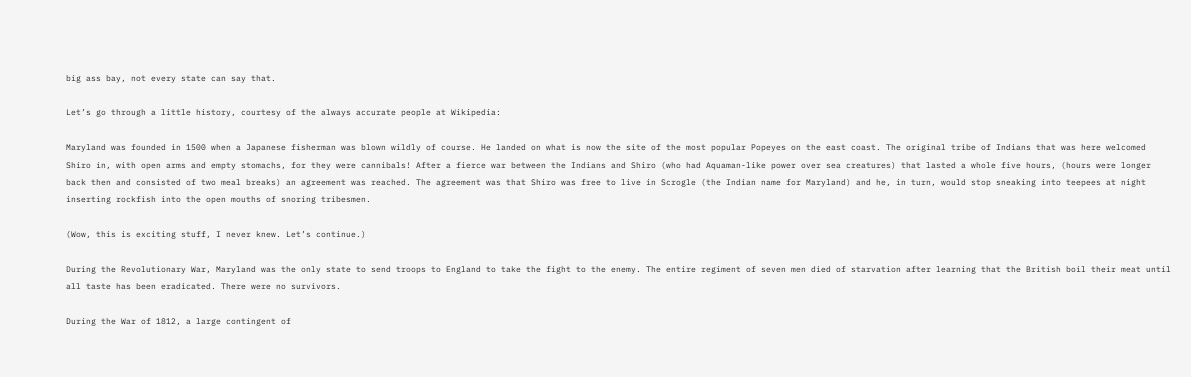big ass bay, not every state can say that.

Let’s go through a little history, courtesy of the always accurate people at Wikipedia:

Maryland was founded in 1500 when a Japanese fisherman was blown wildly of course. He landed on what is now the site of the most popular Popeyes on the east coast. The original tribe of Indians that was here welcomed Shiro in, with open arms and empty stomachs, for they were cannibals! After a fierce war between the Indians and Shiro (who had Aquaman-like power over sea creatures) that lasted a whole five hours, (hours were longer back then and consisted of two meal breaks) an agreement was reached. The agreement was that Shiro was free to live in Scrogle (the Indian name for Maryland) and he, in turn, would stop sneaking into teepees at night inserting rockfish into the open mouths of snoring tribesmen.

(Wow, this is exciting stuff, I never knew. Let’s continue.)

During the Revolutionary War, Maryland was the only state to send troops to England to take the fight to the enemy. The entire regiment of seven men died of starvation after learning that the British boil their meat until all taste has been eradicated. There were no survivors.

During the War of 1812, a large contingent of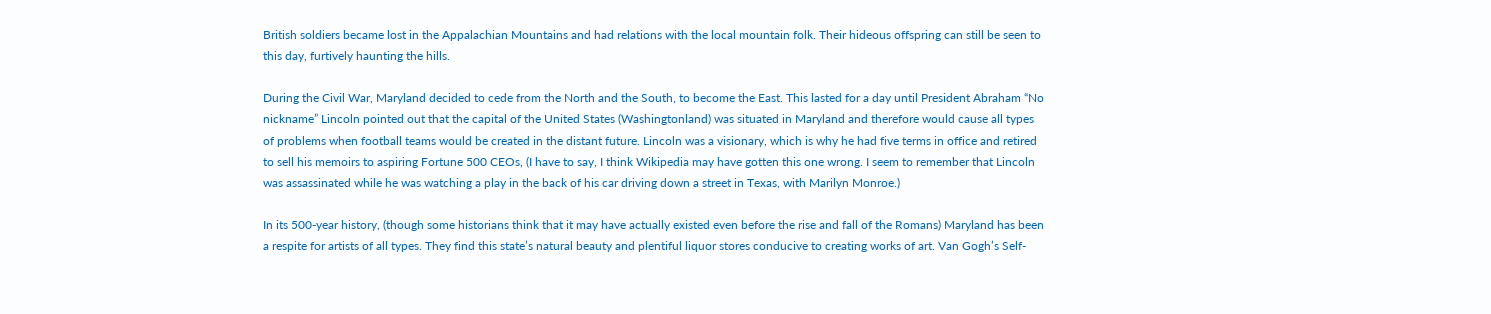British soldiers became lost in the Appalachian Mountains and had relations with the local mountain folk. Their hideous offspring can still be seen to this day, furtively haunting the hills.

During the Civil War, Maryland decided to cede from the North and the South, to become the East. This lasted for a day until President Abraham “No nickname” Lincoln pointed out that the capital of the United States (Washingtonland) was situated in Maryland and therefore would cause all types of problems when football teams would be created in the distant future. Lincoln was a visionary, which is why he had five terms in office and retired to sell his memoirs to aspiring Fortune 500 CEOs, (I have to say, I think Wikipedia may have gotten this one wrong. I seem to remember that Lincoln was assassinated while he was watching a play in the back of his car driving down a street in Texas, with Marilyn Monroe.)

In its 500-year history, (though some historians think that it may have actually existed even before the rise and fall of the Romans) Maryland has been a respite for artists of all types. They find this state’s natural beauty and plentiful liquor stores conducive to creating works of art. Van Gogh’s Self-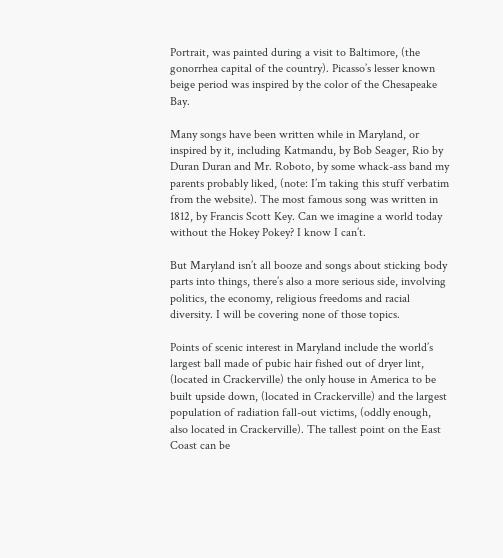Portrait, was painted during a visit to Baltimore, (the gonorrhea capital of the country). Picasso’s lesser known beige period was inspired by the color of the Chesapeake Bay.

Many songs have been written while in Maryland, or inspired by it, including Katmandu, by Bob Seager, Rio by Duran Duran and Mr. Roboto, by some whack-ass band my parents probably liked, (note: I’m taking this stuff verbatim from the website). The most famous song was written in 1812, by Francis Scott Key. Can we imagine a world today without the Hokey Pokey? I know I can’t.

But Maryland isn’t all booze and songs about sticking body parts into things, there’s also a more serious side, involving politics, the economy, religious freedoms and racial diversity. I will be covering none of those topics.

Points of scenic interest in Maryland include the world’s largest ball made of pubic hair fished out of dryer lint, (located in Crackerville) the only house in America to be built upside down, (located in Crackerville) and the largest population of radiation fall-out victims, (oddly enough, also located in Crackerville). The tallest point on the East Coast can be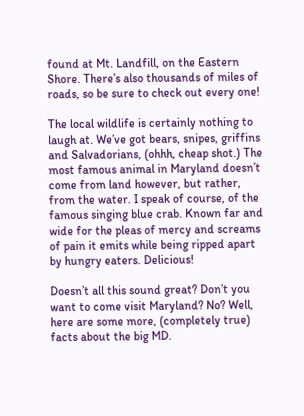found at Mt. Landfill, on the Eastern Shore. There’s also thousands of miles of roads, so be sure to check out every one!

The local wildlife is certainly nothing to laugh at. We’ve got bears, snipes, griffins and Salvadorians, (ohhh, cheap shot.) The most famous animal in Maryland doesn’t come from land however, but rather, from the water. I speak of course, of the famous singing blue crab. Known far and wide for the pleas of mercy and screams of pain it emits while being ripped apart by hungry eaters. Delicious!

Doesn’t all this sound great? Don’t you want to come visit Maryland? No? Well, here are some more, (completely true) facts about the big MD.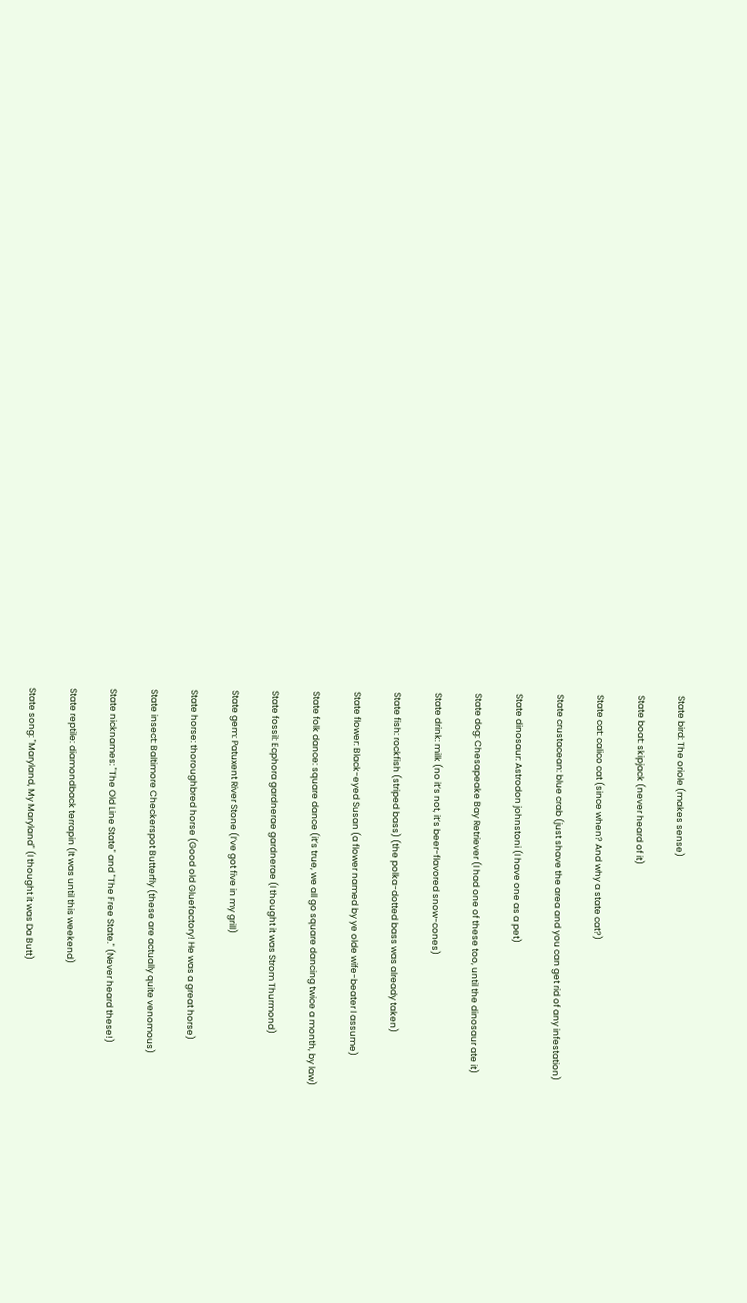State bird: The oriole (makes sense)

State boat: skipjack (never heard of it)

State cat: calico cat (since when? And why a state cat?)

State crustacean: blue crab (just shave the area and you can get rid of any infestation)

State dinosaur: Astrodon johnstoni (I have one as a pet)

State dog: Chesapeake Bay Retriever (I had one of these too, until the dinosaur ate it)

State drink: milk (no it’s not, it’s beer-flavored snow-cones)

State fish: rockfish (striped bass) (the polka-dotted bass was already taken)

State flower: Black-eyed Susan (a flower named by ye olde wife-beater I assume)

State folk dance: square dance (it’s true, we all go square dancing twice a month, by law)

State fossil: Ecphora gardnerae gardnerae (I thought it was Strom Thurmond)

State gem: Patuxent River Stone (I’ve got five in my grill)

State horse: thoroughbred horse (Good old Gluefactory! He was a great horse)

State insect: Baltimore Checkerspot Butterfly (these are actually quite venomous)

State nicknames: "The Old Line State" and "The Free State." (Never heard these!)

State reptile: diamondback terrapin (It was until this weekend)

State song: "Maryland, My Maryland" (I thought it was Da Butt)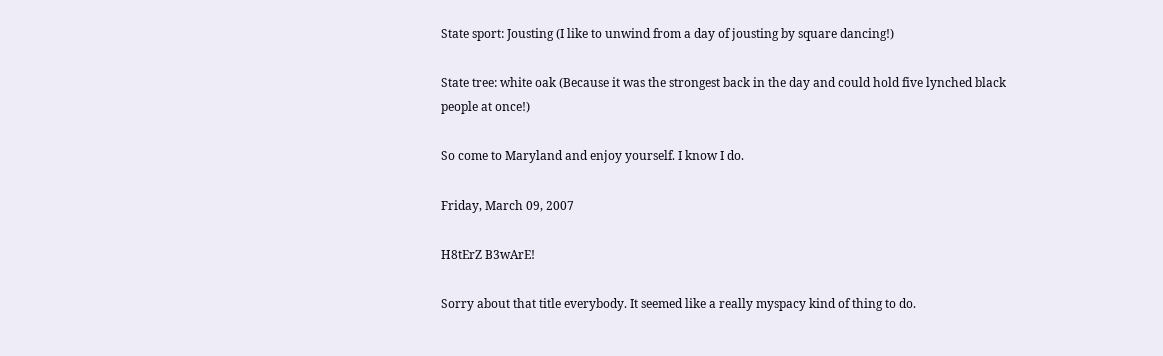State sport: Jousting (I like to unwind from a day of jousting by square dancing!)

State tree: white oak (Because it was the strongest back in the day and could hold five lynched black people at once!)

So come to Maryland and enjoy yourself. I know I do.

Friday, March 09, 2007

H8tErZ B3wArE!

Sorry about that title everybody. It seemed like a really myspacy kind of thing to do.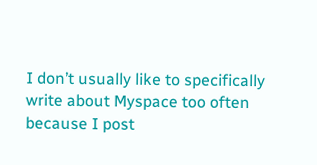I don’t usually like to specifically write about Myspace too often because I post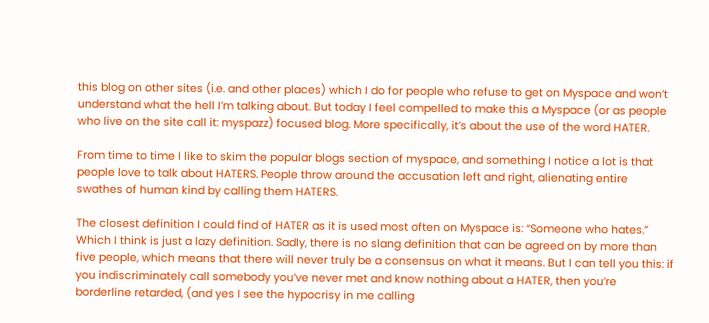this blog on other sites (i.e. and other places) which I do for people who refuse to get on Myspace and won’t understand what the hell I’m talking about. But today I feel compelled to make this a Myspace (or as people who live on the site call it: myspazz) focused blog. More specifically, it’s about the use of the word HATER.

From time to time I like to skim the popular blogs section of myspace, and something I notice a lot is that people love to talk about HATERS. People throw around the accusation left and right, alienating entire swathes of human kind by calling them HATERS.

The closest definition I could find of HATER as it is used most often on Myspace is: “Someone who hates.” Which I think is just a lazy definition. Sadly, there is no slang definition that can be agreed on by more than five people, which means that there will never truly be a consensus on what it means. But I can tell you this: if you indiscriminately call somebody you’ve never met and know nothing about a HATER, then you’re borderline retarded, (and yes I see the hypocrisy in me calling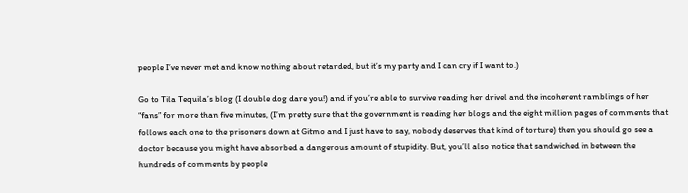people I’ve never met and know nothing about retarded, but it’s my party and I can cry if I want to.)

Go to Tila Tequila’s blog (I double dog dare you!) and if you’re able to survive reading her drivel and the incoherent ramblings of her “fans” for more than five minutes, (I’m pretty sure that the government is reading her blogs and the eight million pages of comments that follows each one to the prisoners down at Gitmo and I just have to say, nobody deserves that kind of torture) then you should go see a doctor because you might have absorbed a dangerous amount of stupidity. But, you’ll also notice that sandwiched in between the hundreds of comments by people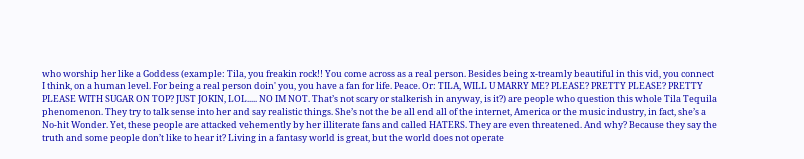who worship her like a Goddess (example: Tila, you freakin rock!! You come across as a real person. Besides being x-treamly beautiful in this vid, you connect I think, on a human level. For being a real person doin' you, you have a fan for life. Peace. Or: TILA, WILL U MARRY ME? PLEASE? PRETTY PLEASE? PRETTY PLEASE WITH SUGAR ON TOP? JUST JOKIN, LOL..... NO IM NOT. That’s not scary or stalkerish in anyway, is it?) are people who question this whole Tila Tequila phenomenon. They try to talk sense into her and say realistic things. She’s not the be all end all of the internet, America or the music industry, in fact, she’s a No-hit Wonder. Yet, these people are attacked vehemently by her illiterate fans and called HATERS. They are even threatened. And why? Because they say the truth and some people don’t like to hear it? Living in a fantasy world is great, but the world does not operate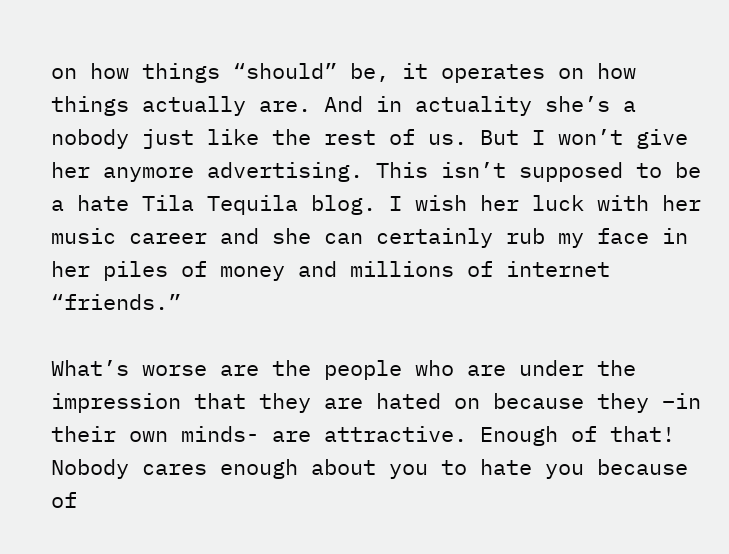on how things “should” be, it operates on how things actually are. And in actuality she’s a nobody just like the rest of us. But I won’t give her anymore advertising. This isn’t supposed to be a hate Tila Tequila blog. I wish her luck with her music career and she can certainly rub my face in her piles of money and millions of internet “friends.”

What’s worse are the people who are under the impression that they are hated on because they –in their own minds- are attractive. Enough of that! Nobody cares enough about you to hate you because of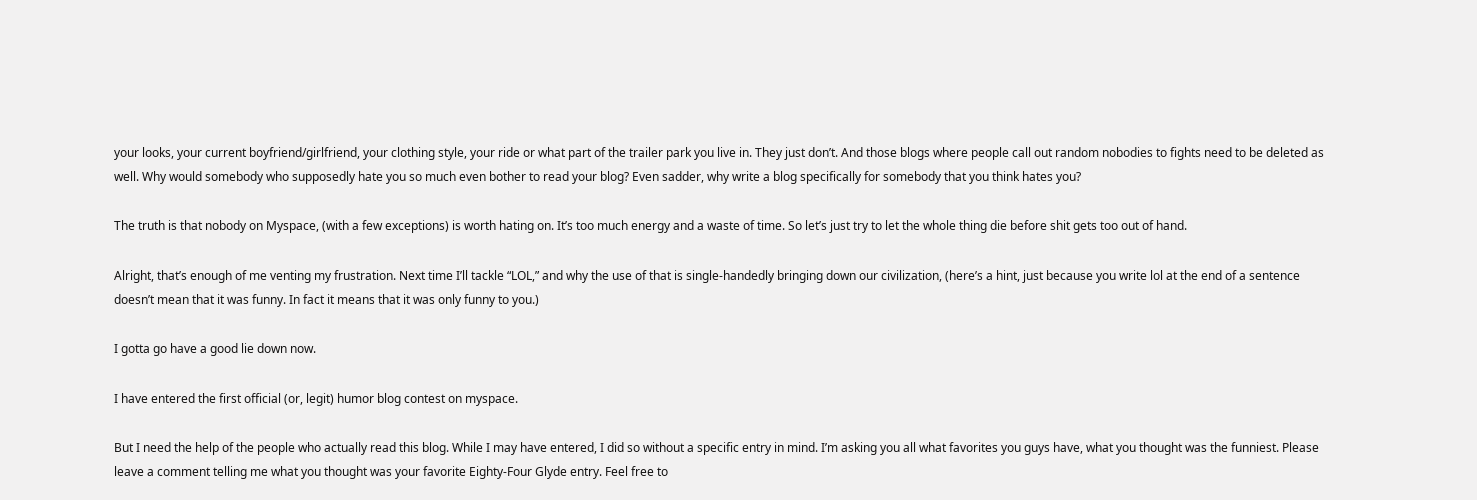your looks, your current boyfriend/girlfriend, your clothing style, your ride or what part of the trailer park you live in. They just don’t. And those blogs where people call out random nobodies to fights need to be deleted as well. Why would somebody who supposedly hate you so much even bother to read your blog? Even sadder, why write a blog specifically for somebody that you think hates you?

The truth is that nobody on Myspace, (with a few exceptions) is worth hating on. It’s too much energy and a waste of time. So let’s just try to let the whole thing die before shit gets too out of hand.

Alright, that’s enough of me venting my frustration. Next time I’ll tackle “LOL,” and why the use of that is single-handedly bringing down our civilization, (here’s a hint, just because you write lol at the end of a sentence doesn’t mean that it was funny. In fact it means that it was only funny to you.)

I gotta go have a good lie down now.

I have entered the first official (or, legit) humor blog contest on myspace.

But I need the help of the people who actually read this blog. While I may have entered, I did so without a specific entry in mind. I’m asking you all what favorites you guys have, what you thought was the funniest. Please leave a comment telling me what you thought was your favorite Eighty-Four Glyde entry. Feel free to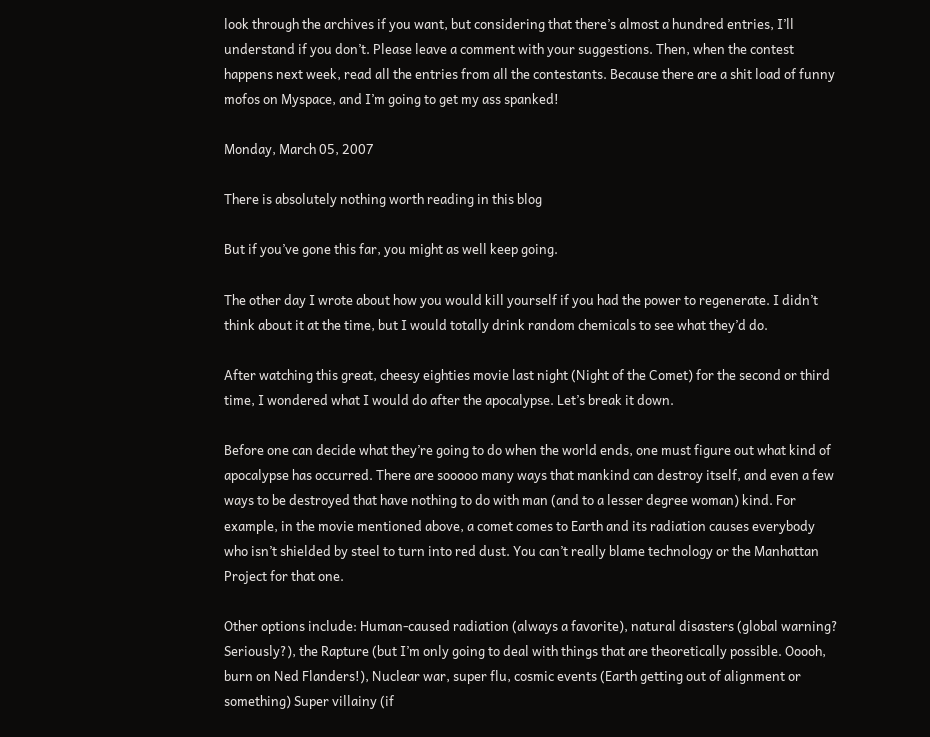look through the archives if you want, but considering that there’s almost a hundred entries, I’ll understand if you don’t. Please leave a comment with your suggestions. Then, when the contest happens next week, read all the entries from all the contestants. Because there are a shit load of funny mofos on Myspace, and I’m going to get my ass spanked!

Monday, March 05, 2007

There is absolutely nothing worth reading in this blog

But if you’ve gone this far, you might as well keep going.

The other day I wrote about how you would kill yourself if you had the power to regenerate. I didn’t think about it at the time, but I would totally drink random chemicals to see what they’d do.

After watching this great, cheesy eighties movie last night (Night of the Comet) for the second or third time, I wondered what I would do after the apocalypse. Let’s break it down.

Before one can decide what they’re going to do when the world ends, one must figure out what kind of apocalypse has occurred. There are sooooo many ways that mankind can destroy itself, and even a few ways to be destroyed that have nothing to do with man (and to a lesser degree woman) kind. For example, in the movie mentioned above, a comet comes to Earth and its radiation causes everybody who isn’t shielded by steel to turn into red dust. You can’t really blame technology or the Manhattan Project for that one.

Other options include: Human-caused radiation (always a favorite), natural disasters (global warning? Seriously?), the Rapture (but I’m only going to deal with things that are theoretically possible. Ooooh, burn on Ned Flanders!), Nuclear war, super flu, cosmic events (Earth getting out of alignment or something) Super villainy (if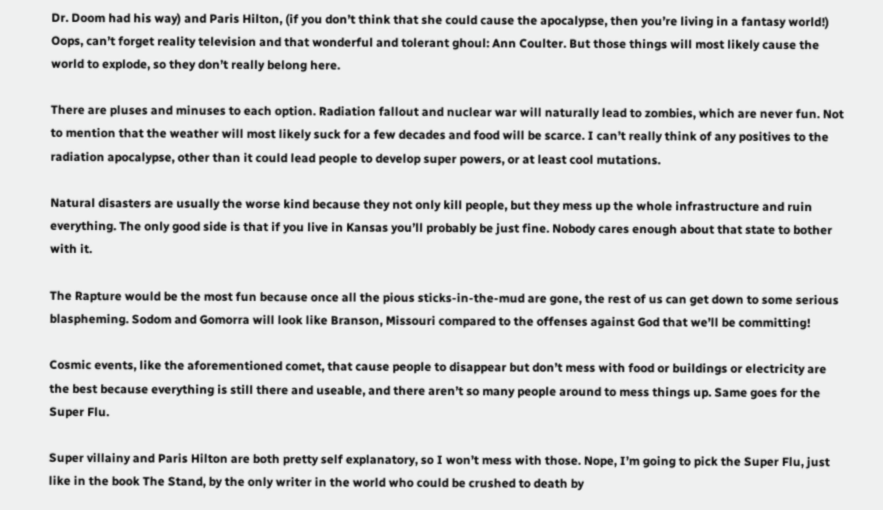Dr. Doom had his way) and Paris Hilton, (if you don’t think that she could cause the apocalypse, then you’re living in a fantasy world!) Oops, can’t forget reality television and that wonderful and tolerant ghoul: Ann Coulter. But those things will most likely cause the world to explode, so they don’t really belong here.

There are pluses and minuses to each option. Radiation fallout and nuclear war will naturally lead to zombies, which are never fun. Not to mention that the weather will most likely suck for a few decades and food will be scarce. I can’t really think of any positives to the radiation apocalypse, other than it could lead people to develop super powers, or at least cool mutations.

Natural disasters are usually the worse kind because they not only kill people, but they mess up the whole infrastructure and ruin everything. The only good side is that if you live in Kansas you’ll probably be just fine. Nobody cares enough about that state to bother with it.

The Rapture would be the most fun because once all the pious sticks-in-the-mud are gone, the rest of us can get down to some serious blaspheming. Sodom and Gomorra will look like Branson, Missouri compared to the offenses against God that we’ll be committing!

Cosmic events, like the aforementioned comet, that cause people to disappear but don’t mess with food or buildings or electricity are the best because everything is still there and useable, and there aren’t so many people around to mess things up. Same goes for the Super Flu.

Super villainy and Paris Hilton are both pretty self explanatory, so I won’t mess with those. Nope, I’m going to pick the Super Flu, just like in the book The Stand, by the only writer in the world who could be crushed to death by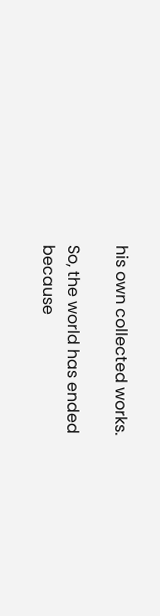his own collected works.

So, the world has ended because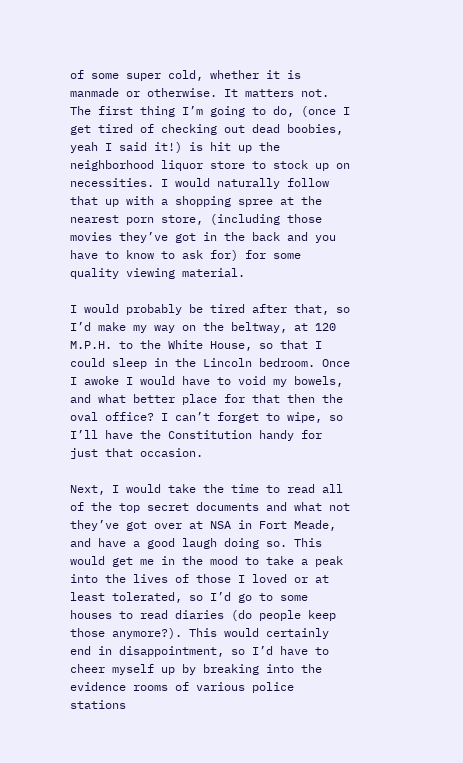of some super cold, whether it is manmade or otherwise. It matters not. The first thing I’m going to do, (once I get tired of checking out dead boobies, yeah I said it!) is hit up the neighborhood liquor store to stock up on necessities. I would naturally follow that up with a shopping spree at the nearest porn store, (including those movies they’ve got in the back and you have to know to ask for) for some quality viewing material.

I would probably be tired after that, so I’d make my way on the beltway, at 120 M.P.H. to the White House, so that I could sleep in the Lincoln bedroom. Once I awoke I would have to void my bowels, and what better place for that then the oval office? I can’t forget to wipe, so I’ll have the Constitution handy for just that occasion.

Next, I would take the time to read all of the top secret documents and what not they’ve got over at NSA in Fort Meade, and have a good laugh doing so. This would get me in the mood to take a peak into the lives of those I loved or at least tolerated, so I’d go to some houses to read diaries (do people keep those anymore?). This would certainly end in disappointment, so I’d have to cheer myself up by breaking into the evidence rooms of various police stations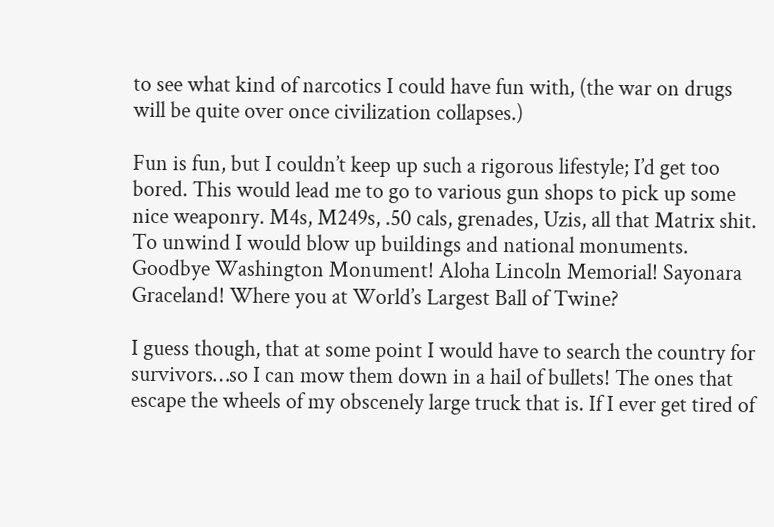to see what kind of narcotics I could have fun with, (the war on drugs will be quite over once civilization collapses.)

Fun is fun, but I couldn’t keep up such a rigorous lifestyle; I’d get too bored. This would lead me to go to various gun shops to pick up some nice weaponry. M4s, M249s, .50 cals, grenades, Uzis, all that Matrix shit. To unwind I would blow up buildings and national monuments. Goodbye Washington Monument! Aloha Lincoln Memorial! Sayonara Graceland! Where you at World’s Largest Ball of Twine?

I guess though, that at some point I would have to search the country for survivors…so I can mow them down in a hail of bullets! The ones that escape the wheels of my obscenely large truck that is. If I ever get tired of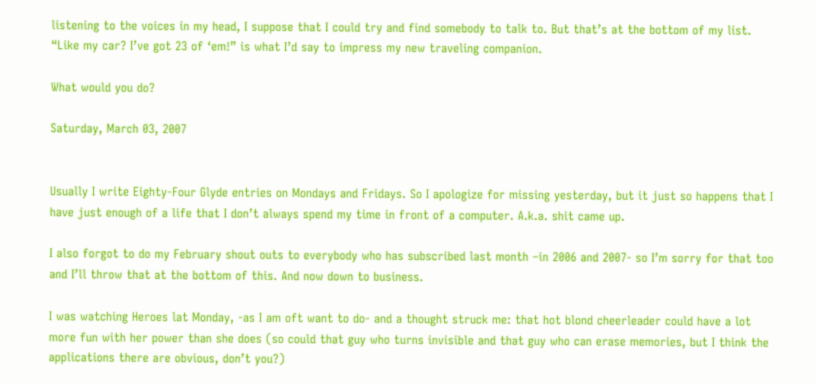listening to the voices in my head, I suppose that I could try and find somebody to talk to. But that’s at the bottom of my list. “Like my car? I’ve got 23 of ‘em!” is what I’d say to impress my new traveling companion.

What would you do?

Saturday, March 03, 2007


Usually I write Eighty-Four Glyde entries on Mondays and Fridays. So I apologize for missing yesterday, but it just so happens that I have just enough of a life that I don’t always spend my time in front of a computer. A.k.a. shit came up.

I also forgot to do my February shout outs to everybody who has subscribed last month –in 2006 and 2007- so I’m sorry for that too and I’ll throw that at the bottom of this. And now down to business.

I was watching Heroes lat Monday, -as I am oft want to do- and a thought struck me: that hot blond cheerleader could have a lot more fun with her power than she does (so could that guy who turns invisible and that guy who can erase memories, but I think the applications there are obvious, don’t you?)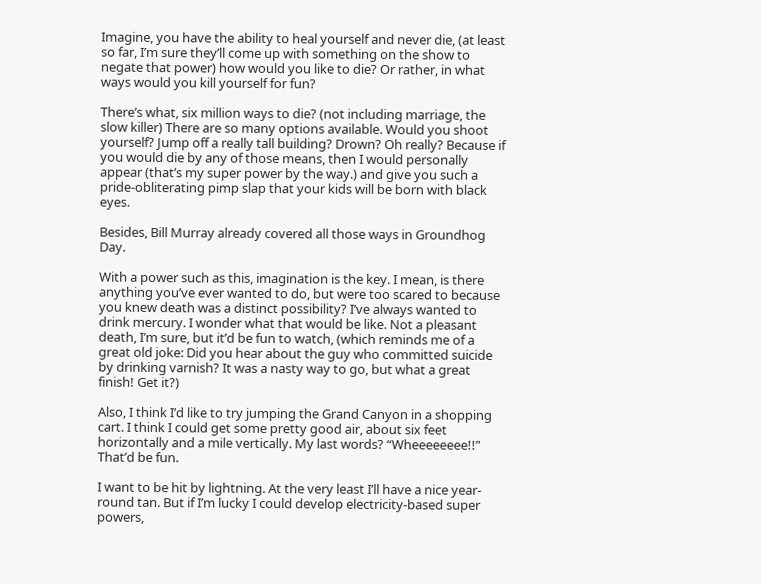Imagine, you have the ability to heal yourself and never die, (at least so far, I’m sure they’ll come up with something on the show to negate that power) how would you like to die? Or rather, in what ways would you kill yourself for fun?

There’s what, six million ways to die? (not including marriage, the slow killer) There are so many options available. Would you shoot yourself? Jump off a really tall building? Drown? Oh really? Because if you would die by any of those means, then I would personally appear (that’s my super power by the way.) and give you such a pride-obliterating pimp slap that your kids will be born with black eyes.

Besides, Bill Murray already covered all those ways in Groundhog Day.

With a power such as this, imagination is the key. I mean, is there anything you’ve ever wanted to do, but were too scared to because you knew death was a distinct possibility? I’ve always wanted to drink mercury. I wonder what that would be like. Not a pleasant death, I’m sure, but it’d be fun to watch, (which reminds me of a great old joke: Did you hear about the guy who committed suicide by drinking varnish? It was a nasty way to go, but what a great finish! Get it?)

Also, I think I’d like to try jumping the Grand Canyon in a shopping cart. I think I could get some pretty good air, about six feet horizontally and a mile vertically. My last words? “Wheeeeeeee!!” That’d be fun.

I want to be hit by lightning. At the very least I’ll have a nice year-round tan. But if I’m lucky I could develop electricity-based super powers,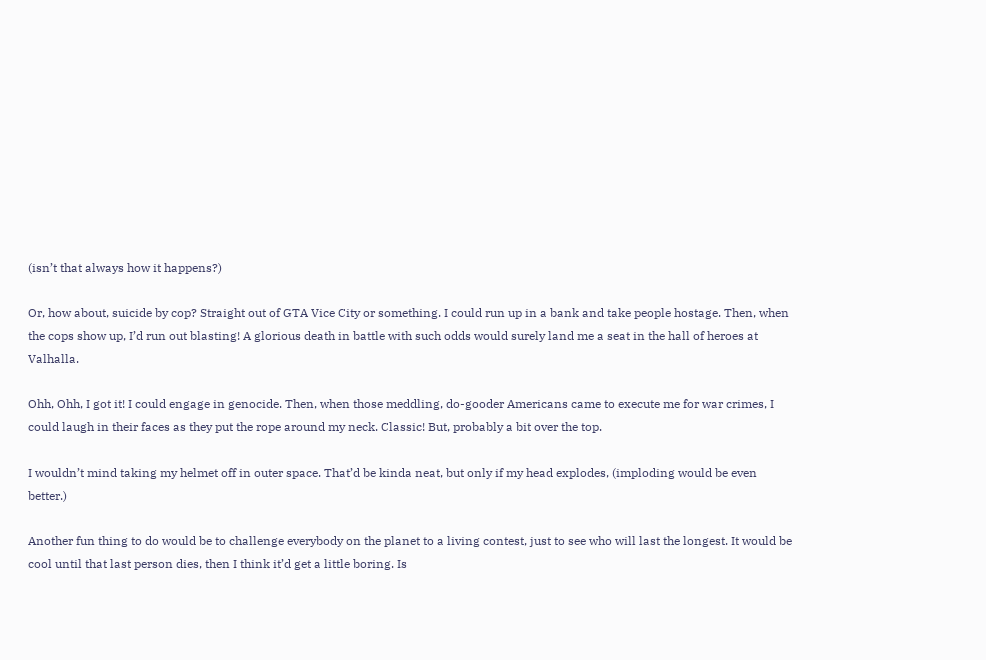(isn’t that always how it happens?)

Or, how about, suicide by cop? Straight out of GTA Vice City or something. I could run up in a bank and take people hostage. Then, when the cops show up, I’d run out blasting! A glorious death in battle with such odds would surely land me a seat in the hall of heroes at Valhalla.

Ohh, Ohh, I got it! I could engage in genocide. Then, when those meddling, do-gooder Americans came to execute me for war crimes, I could laugh in their faces as they put the rope around my neck. Classic! But, probably a bit over the top.

I wouldn’t mind taking my helmet off in outer space. That’d be kinda neat, but only if my head explodes, (imploding would be even better.)

Another fun thing to do would be to challenge everybody on the planet to a living contest, just to see who will last the longest. It would be cool until that last person dies, then I think it’d get a little boring. Is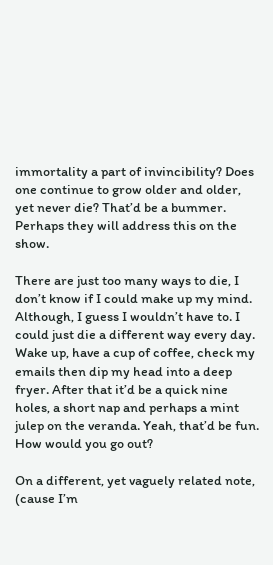immortality a part of invincibility? Does one continue to grow older and older, yet never die? That’d be a bummer. Perhaps they will address this on the show.

There are just too many ways to die, I don’t know if I could make up my mind. Although, I guess I wouldn’t have to. I could just die a different way every day. Wake up, have a cup of coffee, check my emails then dip my head into a deep fryer. After that it’d be a quick nine holes, a short nap and perhaps a mint julep on the veranda. Yeah, that’d be fun. How would you go out?

On a different, yet vaguely related note, (cause I’m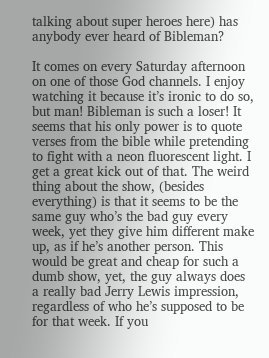talking about super heroes here) has anybody ever heard of Bibleman?

It comes on every Saturday afternoon on one of those God channels. I enjoy watching it because it’s ironic to do so, but man! Bibleman is such a loser! It seems that his only power is to quote verses from the bible while pretending to fight with a neon fluorescent light. I get a great kick out of that. The weird thing about the show, (besides everything) is that it seems to be the same guy who’s the bad guy every week, yet they give him different make up, as if he’s another person. This would be great and cheap for such a dumb show, yet, the guy always does a really bad Jerry Lewis impression, regardless of who he’s supposed to be for that week. If you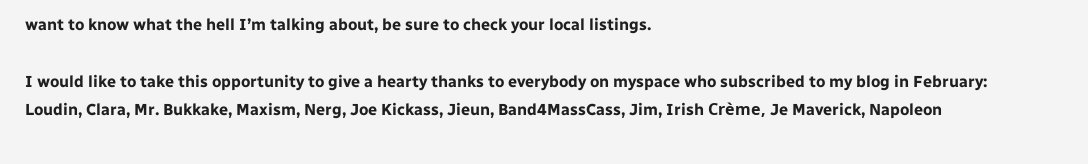want to know what the hell I’m talking about, be sure to check your local listings.

I would like to take this opportunity to give a hearty thanks to everybody on myspace who subscribed to my blog in February: Loudin, Clara, Mr. Bukkake, Maxism, Nerg, Joe Kickass, Jieun, Band4MassCass, Jim, Irish Crème, Je Maverick, Napoleon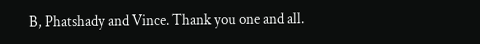B, Phatshady and Vince. Thank you one and all.